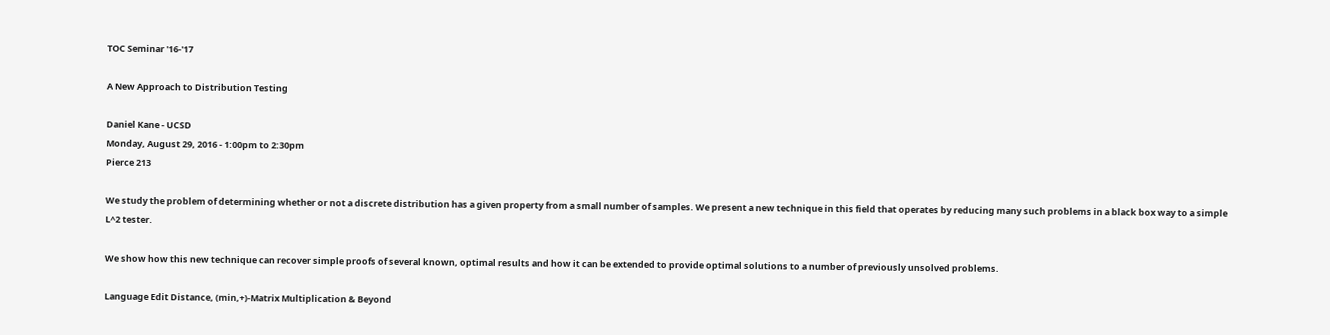TOC Seminar '16-'17

A New Approach to Distribution Testing

Daniel Kane - UCSD
Monday, August 29, 2016 - 1:00pm to 2:30pm
Pierce 213

We study the problem of determining whether or not a discrete distribution has a given property from a small number of samples. We present a new technique in this field that operates by reducing many such problems in a black box way to a simple L^2 tester.

We show how this new technique can recover simple proofs of several known, optimal results and how it can be extended to provide optimal solutions to a number of previously unsolved problems.

Language Edit Distance, (min,+)-Matrix Multiplication & Beyond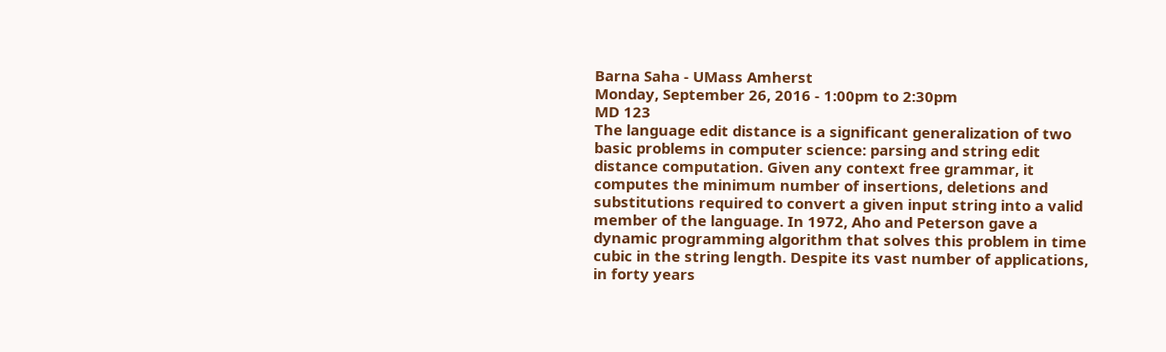Barna Saha - UMass Amherst
Monday, September 26, 2016 - 1:00pm to 2:30pm
MD 123
The language edit distance is a significant generalization of two basic problems in computer science: parsing and string edit distance computation. Given any context free grammar, it computes the minimum number of insertions, deletions and substitutions required to convert a given input string into a valid member of the language. In 1972, Aho and Peterson gave a dynamic programming algorithm that solves this problem in time cubic in the string length. Despite its vast number of applications, in forty years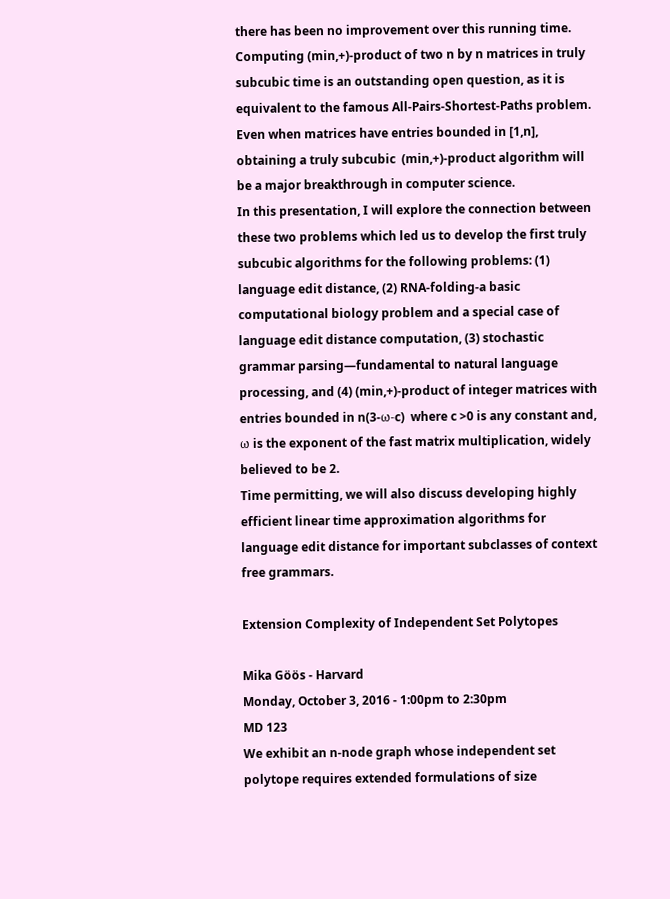there has been no improvement over this running time.
Computing (min,+)-product of two n by n matrices in truly subcubic time is an outstanding open question, as it is equivalent to the famous All-Pairs-Shortest-Paths problem. Even when matrices have entries bounded in [1,n], obtaining a truly subcubic  (min,+)-product algorithm will be a major breakthrough in computer science.
In this presentation, I will explore the connection between these two problems which led us to develop the first truly subcubic algorithms for the following problems: (1) language edit distance, (2) RNA-folding-a basic computational biology problem and a special case of language edit distance computation, (3) stochastic grammar parsing—fundamental to natural language processing, and (4) (min,+)-product of integer matrices with entries bounded in n(3-ω-c)  where c >0 is any constant and, ω is the exponent of the fast matrix multiplication, widely believed to be 2.
Time permitting, we will also discuss developing highly efficient linear time approximation algorithms for language edit distance for important subclasses of context free grammars.

Extension Complexity of Independent Set Polytopes

Mika Göös - Harvard
Monday, October 3, 2016 - 1:00pm to 2:30pm
MD 123
We exhibit an n-node graph whose independent set polytope requires extended formulations of size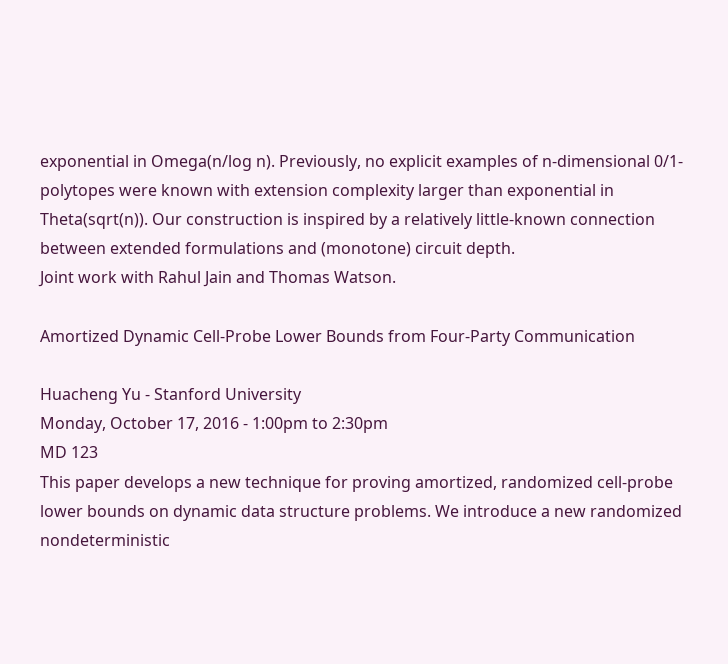exponential in Omega(n/log n). Previously, no explicit examples of n-dimensional 0/1-polytopes were known with extension complexity larger than exponential in Theta(sqrt(n)). Our construction is inspired by a relatively little-known connection between extended formulations and (monotone) circuit depth.
Joint work with Rahul Jain and Thomas Watson.

Amortized Dynamic Cell-Probe Lower Bounds from Four-Party Communication

Huacheng Yu - Stanford University
Monday, October 17, 2016 - 1:00pm to 2:30pm
MD 123
This paper develops a new technique for proving amortized, randomized cell-probe lower bounds on dynamic data structure problems. We introduce a new randomized nondeterministic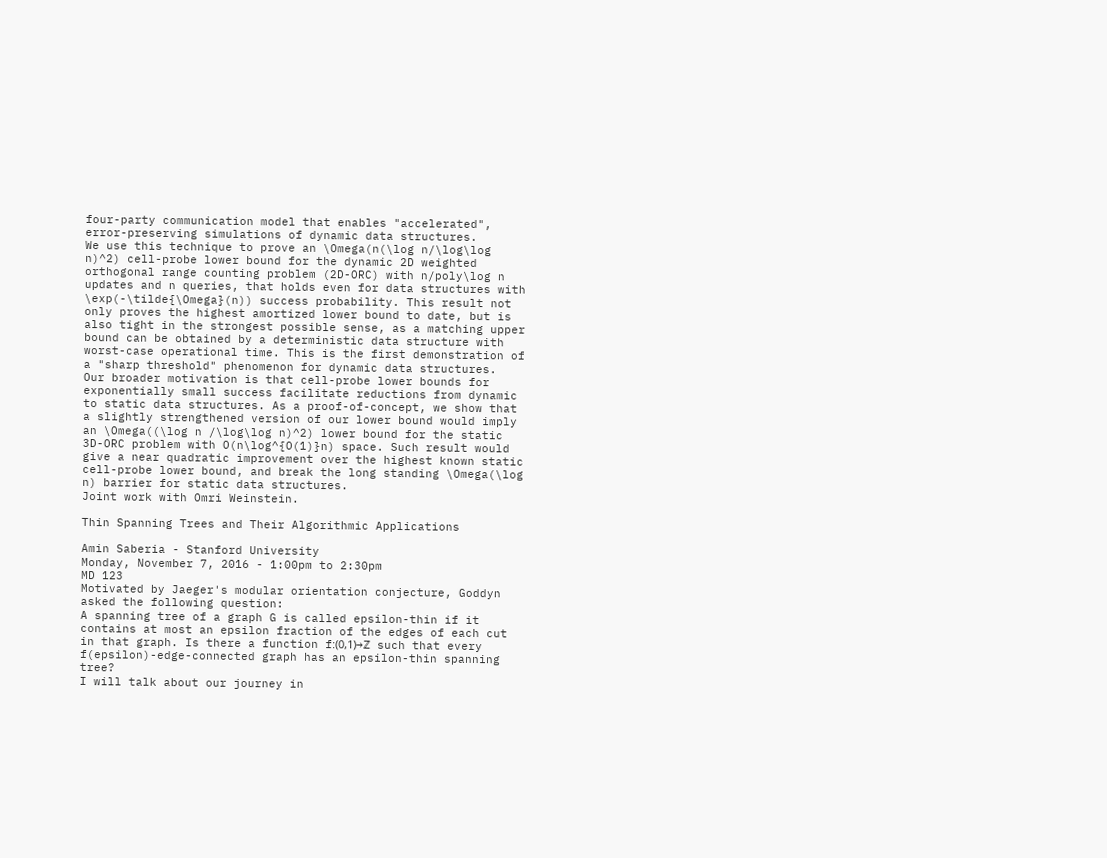four-party communication model that enables "accelerated", error-preserving simulations of dynamic data structures.
We use this technique to prove an \Omega(n(\log n/\log\log n)^2) cell-probe lower bound for the dynamic 2D weighted orthogonal range counting problem (2D-ORC) with n/poly\log n updates and n queries, that holds even for data structures with \exp(-\tilde{\Omega}(n)) success probability. This result not only proves the highest amortized lower bound to date, but is also tight in the strongest possible sense, as a matching upper bound can be obtained by a deterministic data structure with worst-case operational time. This is the first demonstration of a "sharp threshold" phenomenon for dynamic data structures.
Our broader motivation is that cell-probe lower bounds for exponentially small success facilitate reductions from dynamic to static data structures. As a proof-of-concept, we show that a slightly strengthened version of our lower bound would imply an \Omega((\log n /\log\log n)^2) lower bound for the static 3D-ORC problem with O(n\log^{O(1)}n) space. Such result would give a near quadratic improvement over the highest known static cell-probe lower bound, and break the long standing \Omega(\log n) barrier for static data structures.
Joint work with Omri Weinstein.

Thin Spanning Trees and Their Algorithmic Applications

Amin Saberia - Stanford University
Monday, November 7, 2016 - 1:00pm to 2:30pm
MD 123
Motivated by Jaeger's modular orientation conjecture, Goddyn asked the following question:
A spanning tree of a graph G is called epsilon-thin if it contains at most an epsilon fraction of the edges of each cut in that graph. Is there a function f:(0,1)→ℤ such that every f(epsilon)-edge-connected graph has an epsilon-thin spanning tree?
I will talk about our journey in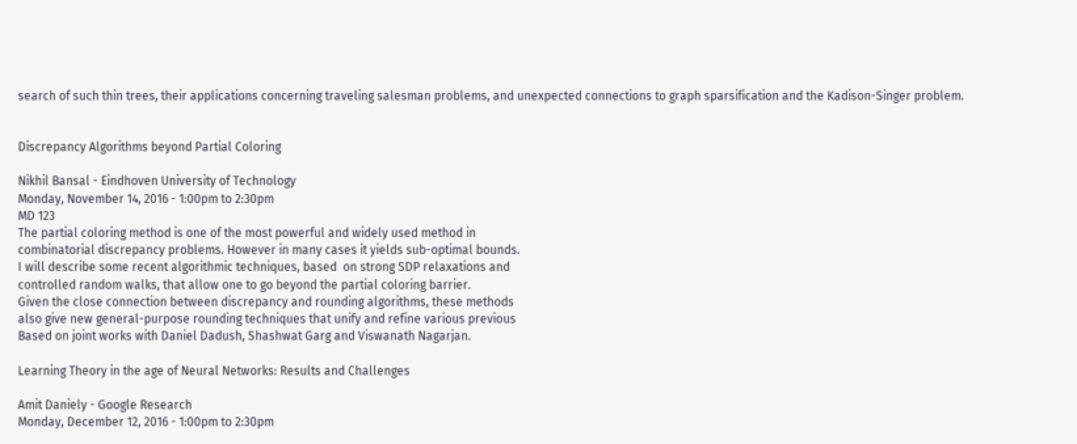search of such thin trees, their applications concerning traveling salesman problems, and unexpected connections to graph sparsification and the Kadison-Singer problem.


Discrepancy Algorithms beyond Partial Coloring

Nikhil Bansal - Eindhoven University of Technology
Monday, November 14, 2016 - 1:00pm to 2:30pm
MD 123
The partial coloring method is one of the most powerful and widely used method in
combinatorial discrepancy problems. However in many cases it yields sub-optimal bounds.
I will describe some recent algorithmic techniques, based  on strong SDP relaxations and
controlled random walks, that allow one to go beyond the partial coloring barrier.
Given the close connection between discrepancy and rounding algorithms, these methods
also give new general-purpose rounding techniques that unify and refine various previous
Based on joint works with Daniel Dadush, Shashwat Garg and Viswanath Nagarjan.

Learning Theory in the age of Neural Networks: Results and Challenges

Amit Daniely - Google Research
Monday, December 12, 2016 - 1:00pm to 2:30pm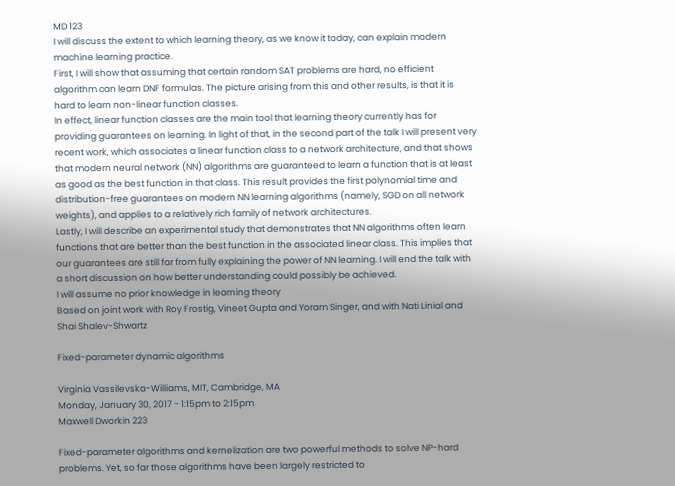MD 123
I will discuss the extent to which learning theory, as we know it today, can explain modern machine learning practice.
First, I will show that assuming that certain random SAT problems are hard, no efficient algorithm can learn DNF formulas. The picture arising from this and other results, is that it is hard to learn non-linear function classes.
In effect, linear function classes are the main tool that learning theory currently has for providing guarantees on learning. In light of that, in the second part of the talk I will present very recent work, which associates a linear function class to a network architecture, and that shows that modern neural network (NN) algorithms are guaranteed to learn a function that is at least as good as the best function in that class. This result provides the first polynomial time and distribution-free guarantees on modern NN learning algorithms (namely, SGD on all network weights), and applies to a relatively rich family of network architectures.
Lastly, I will describe an experimental study that demonstrates that NN algorithms often learn functions that are better than the best function in the associated linear class. This implies that our guarantees are still far from fully explaining the power of NN learning. I will end the talk with a short discussion on how better understanding could possibly be achieved.
I will assume no prior knowledge in learning theory
Based on joint work with Roy Frostig, Vineet Gupta and Yoram Singer, and with Nati Linial and Shai Shalev-Shwartz

Fixed-parameter dynamic algorithms

Virginia Vassilevska-Williams, MIT, Cambridge, MA
Monday, January 30, 2017 - 1:15pm to 2:15pm
Maxwell Dworkin 223

Fixed-parameter algorithms and kernelization are two powerful methods to solve NP-hard problems. Yet, so far those algorithms have been largely restricted to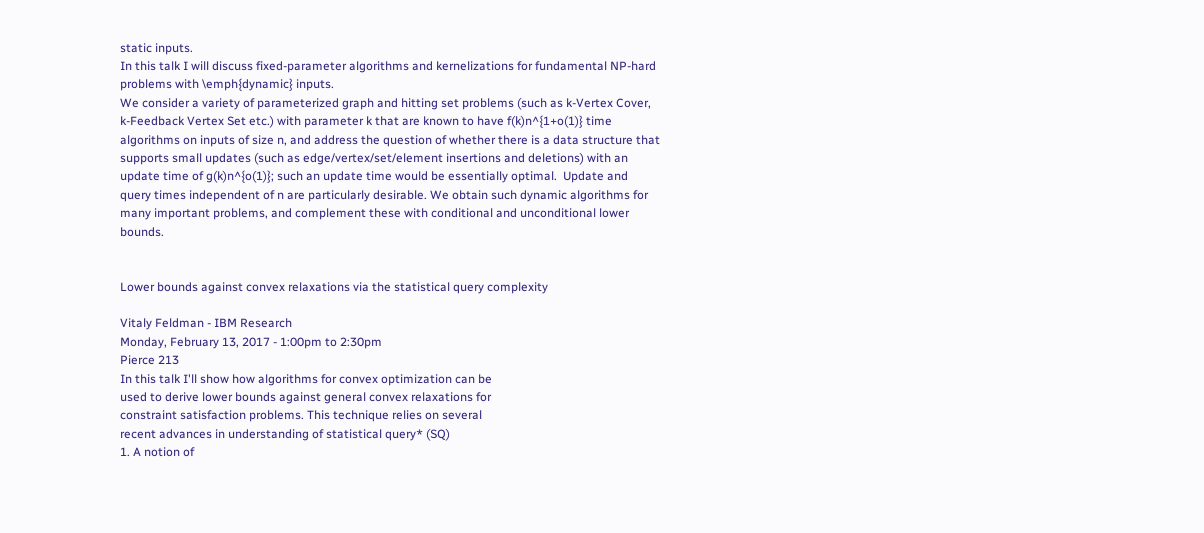static inputs.
In this talk I will discuss fixed-parameter algorithms and kernelizations for fundamental NP-hard problems with \emph{dynamic} inputs.
We consider a variety of parameterized graph and hitting set problems (such as k-Vertex Cover, k-Feedback Vertex Set etc.) with parameter k that are known to have f(k)n^{1+o(1)} time algorithms on inputs of size n, and address the question of whether there is a data structure that supports small updates (such as edge/vertex/set/element insertions and deletions) with an update time of g(k)n^{o(1)}; such an update time would be essentially optimal.  Update and query times independent of n are particularly desirable. We obtain such dynamic algorithms for many important problems, and complement these with conditional and unconditional lower bounds.


Lower bounds against convex relaxations via the statistical query complexity

Vitaly Feldman - IBM Research
Monday, February 13, 2017 - 1:00pm to 2:30pm
Pierce 213
In this talk I'll show how algorithms for convex optimization can be
used to derive lower bounds against general convex relaxations for
constraint satisfaction problems. This technique relies on several
recent advances in understanding of statistical query* (SQ)
1. A notion of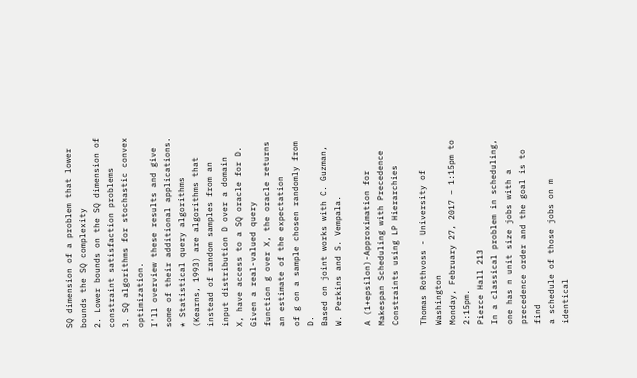SQ dimension of a problem that lower bounds the SQ complexity
2. Lower bounds on the SQ dimension of constraint satisfaction problems
3. SQ algorithms for stochastic convex optimization.
I'll overview these results and give some of their additional applications.
* Statistical query algorithms (Kearns, 1993) are algorithms that
instead of random samples from an input distribution D over a domain
X, have access to a SQ oracle for D. Given a real-valued query
function g over X, the oracle returns an estimate of the expectation
of g on a sample chosen randomly from D.
Based on joint works with C. Guzman, W. Perkins and S. Vempala.

A (1+epsilon)-Approximation for Makespan Scheduling with Precedence Constraints using LP Hierarchies

Thomas Rothvoss - University of Washington
Monday, February 27, 2017 – 1:15pm to 2:15pm.
Pierce Hall 213
In a classical problem in scheduling, one has n unit size jobs with a precedence order and the goal is to find
a schedule of those jobs on m identical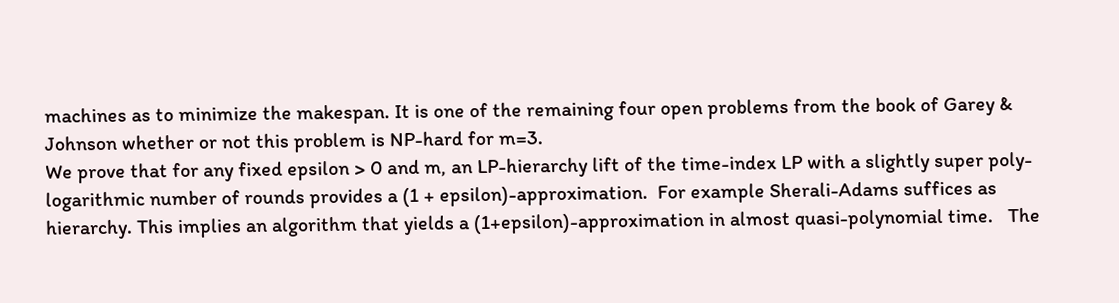machines as to minimize the makespan. It is one of the remaining four open problems from the book of Garey & Johnson whether or not this problem is NP-hard for m=3.
We prove that for any fixed epsilon > 0 and m, an LP-hierarchy lift of the time-index LP with a slightly super poly-logarithmic number of rounds provides a (1 + epsilon)-approximation.  For example Sherali-Adams suffices as hierarchy. This implies an algorithm that yields a (1+epsilon)-approximation in almost quasi-polynomial time.   The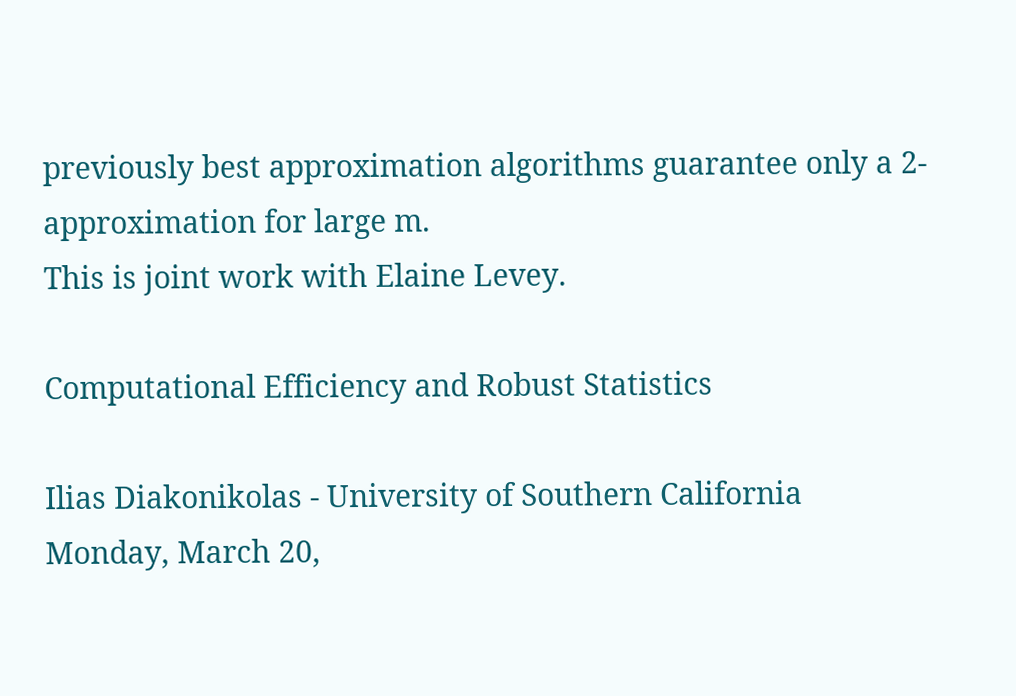previously best approximation algorithms guarantee only a 2-approximation for large m.
This is joint work with Elaine Levey.

Computational Efficiency and Robust Statistics

Ilias Diakonikolas - University of Southern California
Monday, March 20,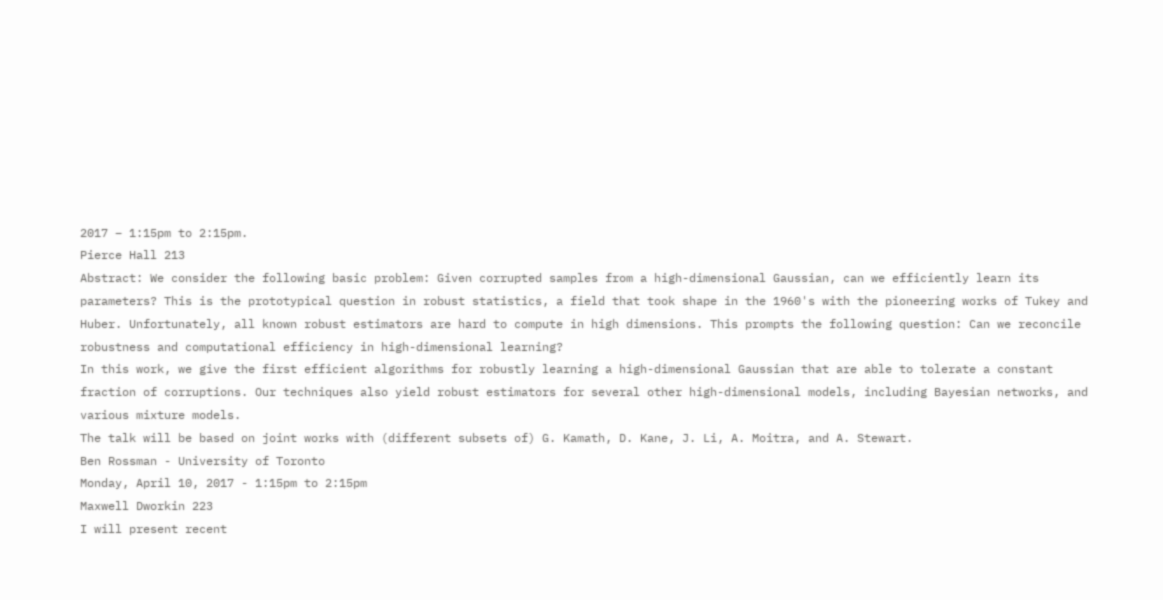2017 – 1:15pm to 2:15pm.
Pierce Hall 213
Abstract: We consider the following basic problem: Given corrupted samples from a high-dimensional Gaussian, can we efficiently learn its parameters? This is the prototypical question in robust statistics, a field that took shape in the 1960's with the pioneering works of Tukey and Huber. Unfortunately, all known robust estimators are hard to compute in high dimensions. This prompts the following question: Can we reconcile robustness and computational efficiency in high-dimensional learning?
In this work, we give the first efficient algorithms for robustly learning a high-dimensional Gaussian that are able to tolerate a constant fraction of corruptions. Our techniques also yield robust estimators for several other high-dimensional models, including Bayesian networks, and various mixture models.
The talk will be based on joint works with (different subsets of) G. Kamath, D. Kane, J. Li, A. Moitra, and A. Stewart.
Ben Rossman - University of Toronto
Monday, April 10, 2017 - 1:15pm to 2:15pm
Maxwell Dworkin 223
I will present recent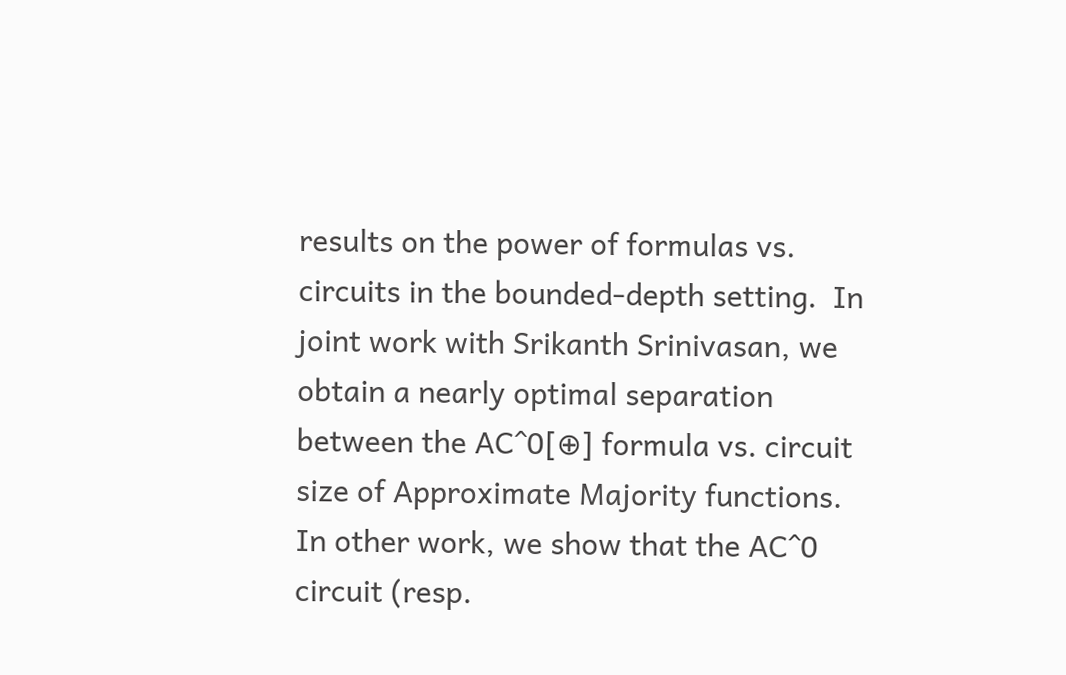results on the power of formulas vs. circuits in the bounded-depth setting.  In joint work with Srikanth Srinivasan, we obtain a nearly optimal separation between the AC^0[⊕] formula vs. circuit size of Approximate Majority functions.  In other work, we show that the AC^0 circuit (resp.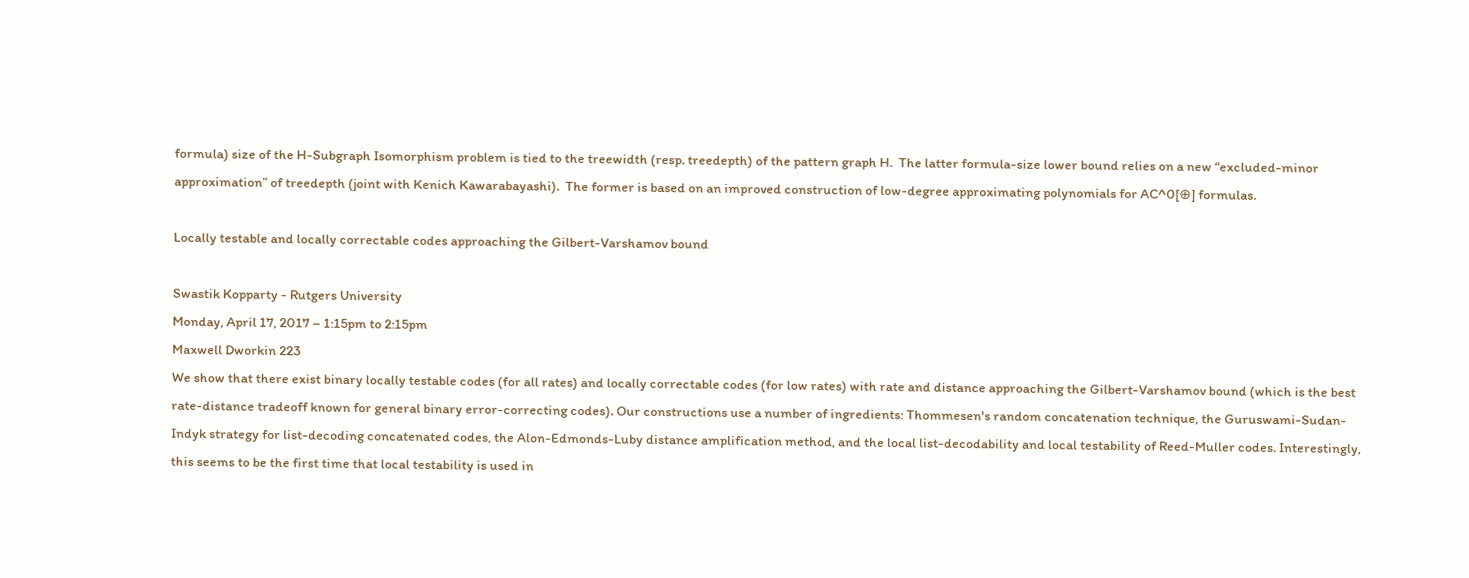formula) size of the H-Subgraph Isomorphism problem is tied to the treewidth (resp. treedepth) of the pattern graph H.  The latter formula-size lower bound relies on a new “excluded-minor approximation” of treedepth (joint with Kenich Kawarabayashi).  The former is based on an improved construction of low-degree approximating polynomials for AC^0[⊕] formulas.

Locally testable and locally correctable codes approaching the Gilbert-Varshamov bound

Swastik Kopparty - Rutgers University
Monday, April 17, 2017 – 1:15pm to 2:15pm
Maxwell Dworkin 223
We show that there exist binary locally testable codes (for all rates) and locally correctable codes (for low rates) with rate and distance approaching the Gilbert-Varshamov bound (which is the best rate-distance tradeoff known for general binary error-correcting codes). Our constructions use a number of ingredients: Thommesen's random concatenation technique, the Guruswami-Sudan-Indyk strategy for list-decoding concatenated codes, the Alon-Edmonds-Luby distance amplification method, and the local list-decodability and local testability of Reed-Muller codes. Interestingly, this seems to be the first time that local testability is used in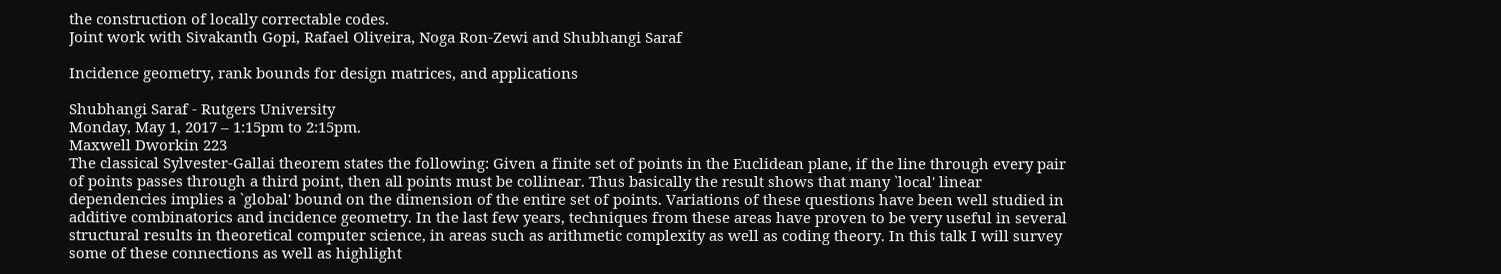the construction of locally correctable codes.
Joint work with Sivakanth Gopi, Rafael Oliveira, Noga Ron-Zewi and Shubhangi Saraf

Incidence geometry, rank bounds for design matrices, and applications

Shubhangi Saraf - Rutgers University
Monday, May 1, 2017 – 1:15pm to 2:15pm.
Maxwell Dworkin 223
The classical Sylvester-Gallai theorem states the following: Given a finite set of points in the Euclidean plane, if the line through every pair of points passes through a third point, then all points must be collinear. Thus basically the result shows that many `local' linear dependencies implies a `global' bound on the dimension of the entire set of points. Variations of these questions have been well studied in additive combinatorics and incidence geometry. In the last few years, techniques from these areas have proven to be very useful in several structural results in theoretical computer science, in areas such as arithmetic complexity as well as coding theory. In this talk I will survey some of these connections as well as highlight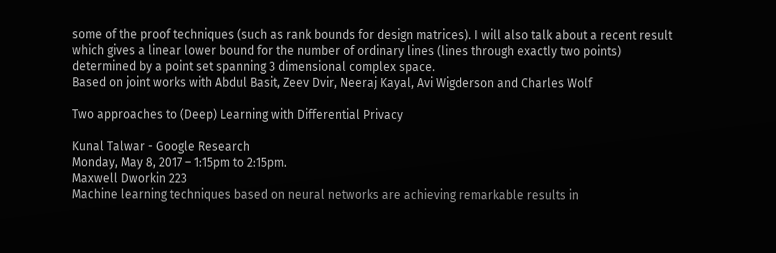some of the proof techniques (such as rank bounds for design matrices). I will also talk about a recent result which gives a linear lower bound for the number of ordinary lines (lines through exactly two points) determined by a point set spanning 3 dimensional complex space.
Based on joint works with Abdul Basit, Zeev Dvir, Neeraj Kayal, Avi Wigderson and Charles Wolf

Two approaches to (Deep) Learning with Differential Privacy

Kunal Talwar - Google Research
Monday, May 8, 2017 – 1:15pm to 2:15pm.
Maxwell Dworkin 223
Machine learning techniques based on neural networks are achieving remarkable results in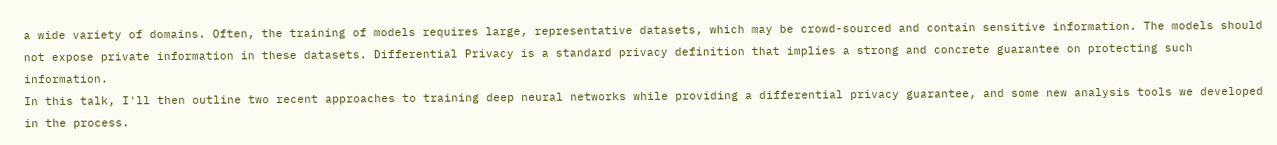a wide variety of domains. Often, the training of models requires large, representative datasets, which may be crowd-sourced and contain sensitive information. The models should not expose private information in these datasets. Differential Privacy is a standard privacy definition that implies a strong and concrete guarantee on protecting such information.
In this talk, I'll then outline two recent approaches to training deep neural networks while providing a differential privacy guarantee, and some new analysis tools we developed in the process.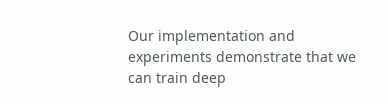Our implementation and experiments demonstrate that we can train deep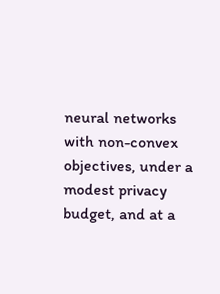neural networks with non-convex objectives, under a modest privacy budget, and at a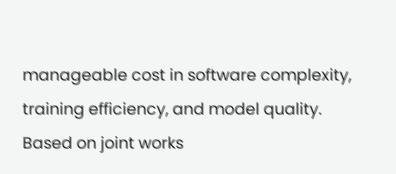manageable cost in software complexity, training efficiency, and model quality.
Based on joint works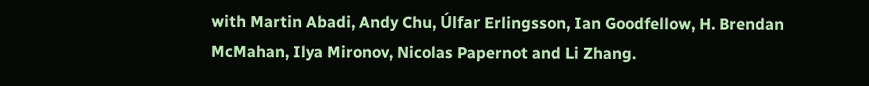with Martin Abadi, Andy Chu, Úlfar Erlingsson, Ian Goodfellow, H. Brendan McMahan, Ilya Mironov, Nicolas Papernot and Li Zhang.